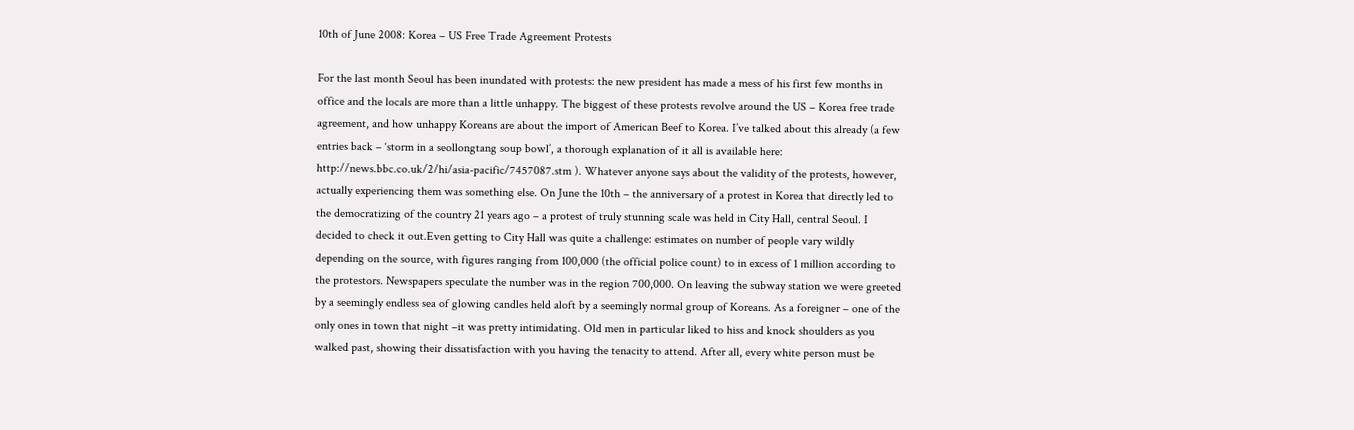10th of June 2008: Korea – US Free Trade Agreement Protests

For the last month Seoul has been inundated with protests: the new president has made a mess of his first few months in office and the locals are more than a little unhappy. The biggest of these protests revolve around the US – Korea free trade agreement, and how unhappy Koreans are about the import of American Beef to Korea. I’ve talked about this already (a few entries back – ‘storm in a seollongtang soup bowl’, a thorough explanation of it all is available here: http://news.bbc.co.uk/2/hi/asia-pacific/7457087.stm ). Whatever anyone says about the validity of the protests, however, actually experiencing them was something else. On June the 10th – the anniversary of a protest in Korea that directly led to the democratizing of the country 21 years ago – a protest of truly stunning scale was held in City Hall, central Seoul. I decided to check it out.Even getting to City Hall was quite a challenge: estimates on number of people vary wildly depending on the source, with figures ranging from 100,000 (the official police count) to in excess of 1 million according to the protestors. Newspapers speculate the number was in the region 700,000. On leaving the subway station we were greeted by a seemingly endless sea of glowing candles held aloft by a seemingly normal group of Koreans. As a foreigner – one of the only ones in town that night –it was pretty intimidating. Old men in particular liked to hiss and knock shoulders as you walked past, showing their dissatisfaction with you having the tenacity to attend. After all, every white person must be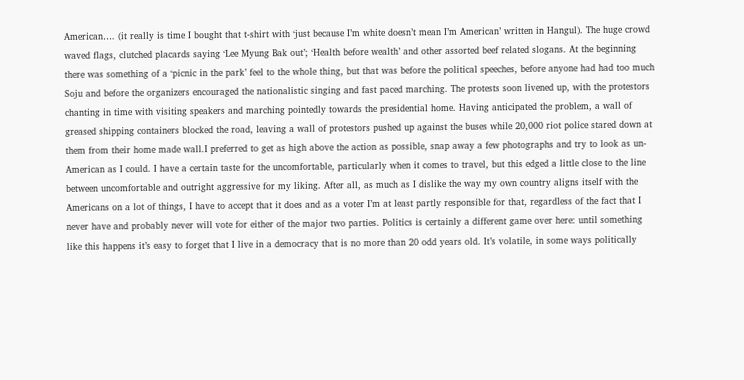American…. (it really is time I bought that t-shirt with ‘just because I’m white doesn’t mean I’m American’ written in Hangul). The huge crowd waved flags, clutched placards saying ‘Lee Myung Bak out’; ‘Health before wealth’ and other assorted beef related slogans. At the beginning there was something of a ‘picnic in the park’ feel to the whole thing, but that was before the political speeches, before anyone had had too much Soju and before the organizers encouraged the nationalistic singing and fast paced marching. The protests soon livened up, with the protestors chanting in time with visiting speakers and marching pointedly towards the presidential home. Having anticipated the problem, a wall of greased shipping containers blocked the road, leaving a wall of protestors pushed up against the buses while 20,000 riot police stared down at them from their home made wall.I preferred to get as high above the action as possible, snap away a few photographs and try to look as un-American as I could. I have a certain taste for the uncomfortable, particularly when it comes to travel, but this edged a little close to the line between uncomfortable and outright aggressive for my liking. After all, as much as I dislike the way my own country aligns itself with the Americans on a lot of things, I have to accept that it does and as a voter I’m at least partly responsible for that, regardless of the fact that I never have and probably never will vote for either of the major two parties. Politics is certainly a different game over here: until something like this happens it’s easy to forget that I live in a democracy that is no more than 20 odd years old. It’s volatile, in some ways politically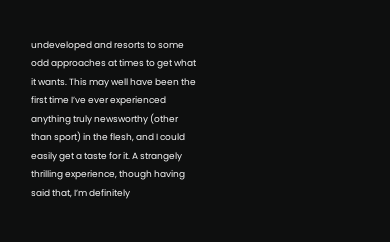undeveloped and resorts to some odd approaches at times to get what it wants. This may well have been the first time I’ve ever experienced anything truly newsworthy (other than sport) in the flesh, and I could easily get a taste for it. A strangely thrilling experience, though having said that, I’m definitely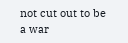not cut out to be a war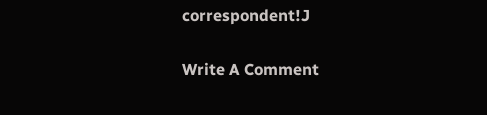correspondent!J

Write A Comment